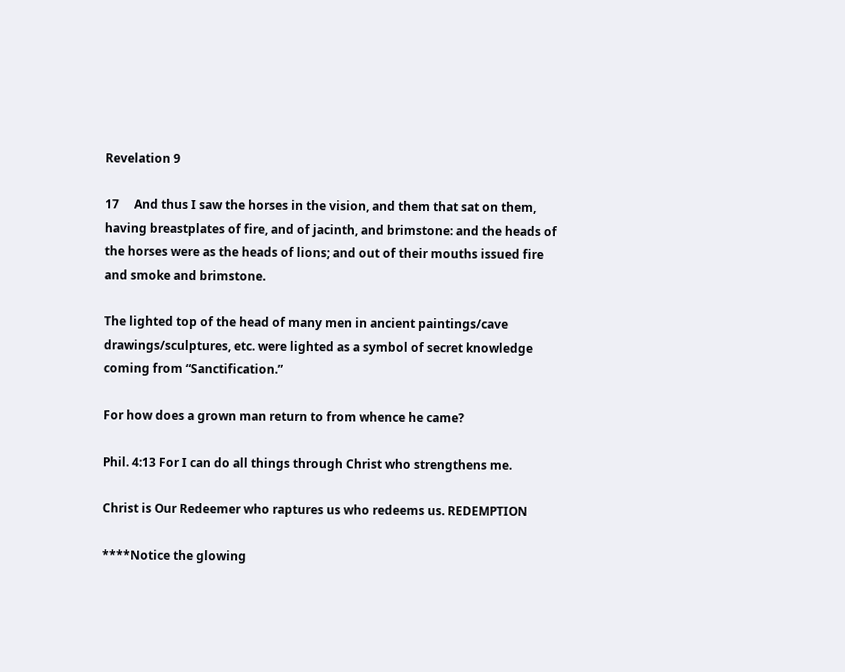Revelation 9

17     And thus I saw the horses in the vision, and them that sat on them, having breastplates of fire, and of jacinth, and brimstone: and the heads of the horses were as the heads of lions; and out of their mouths issued fire and smoke and brimstone.

The lighted top of the head of many men in ancient paintings/cave drawings/sculptures, etc. were lighted as a symbol of secret knowledge coming from “Sanctification.”

For how does a grown man return to from whence he came?

Phil. 4:13 For I can do all things through Christ who strengthens me.

Christ is Our Redeemer who raptures us who redeems us. REDEMPTION

****Notice the glowing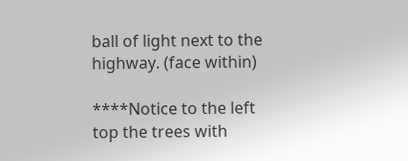ball of light next to the highway. (face within)

****Notice to the left top the trees with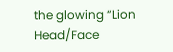the glowing “Lion Head/Face